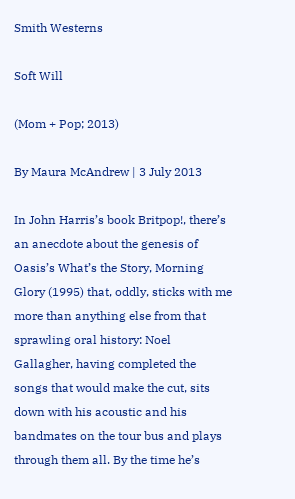Smith Westerns

Soft Will

(Mom + Pop; 2013)

By Maura McAndrew | 3 July 2013

In John Harris’s book Britpop!, there’s an anecdote about the genesis of Oasis’s What’s the Story, Morning Glory (1995) that, oddly, sticks with me more than anything else from that sprawling oral history: Noel Gallagher, having completed the songs that would make the cut, sits down with his acoustic and his bandmates on the tour bus and plays through them all. By the time he’s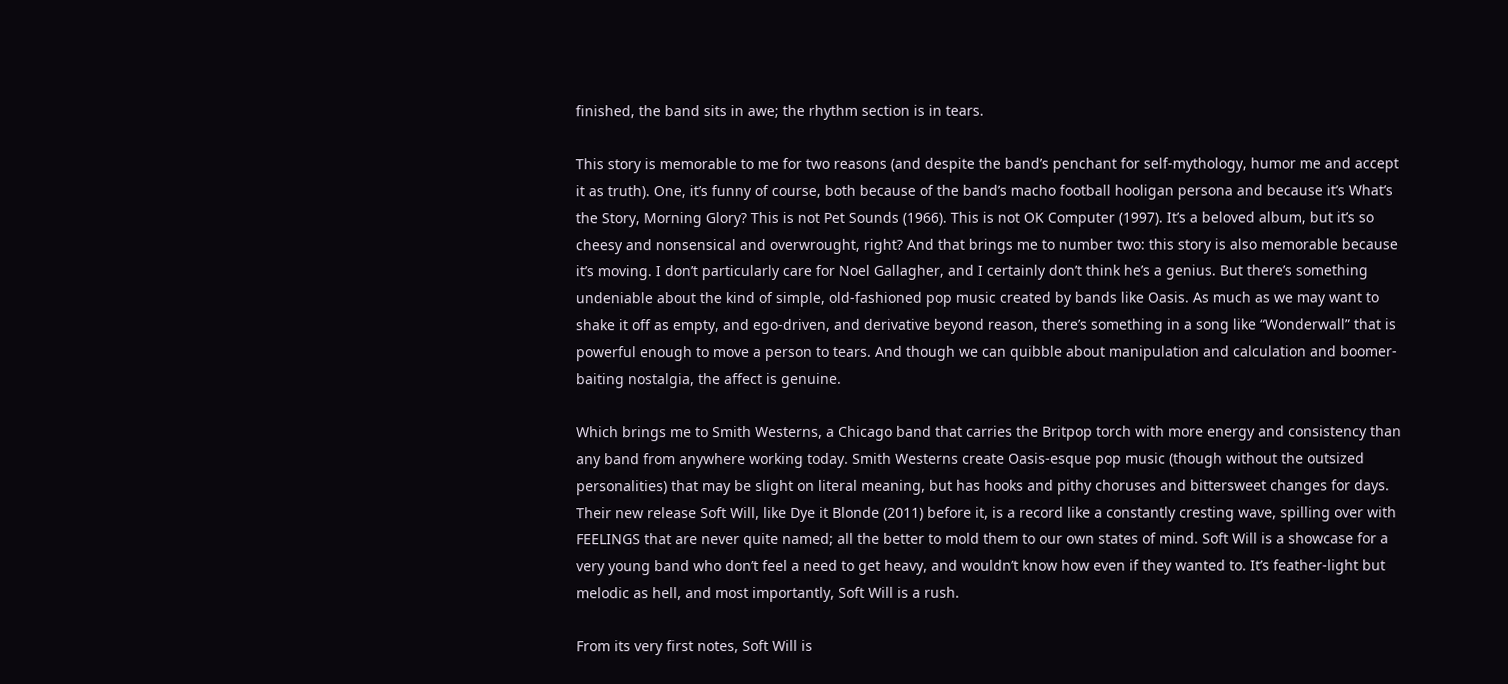finished, the band sits in awe; the rhythm section is in tears.

This story is memorable to me for two reasons (and despite the band’s penchant for self-mythology, humor me and accept it as truth). One, it’s funny of course, both because of the band’s macho football hooligan persona and because it’s What’s the Story, Morning Glory? This is not Pet Sounds (1966). This is not OK Computer (1997). It’s a beloved album, but it’s so cheesy and nonsensical and overwrought, right? And that brings me to number two: this story is also memorable because it’s moving. I don’t particularly care for Noel Gallagher, and I certainly don’t think he’s a genius. But there’s something undeniable about the kind of simple, old-fashioned pop music created by bands like Oasis. As much as we may want to shake it off as empty, and ego-driven, and derivative beyond reason, there’s something in a song like “Wonderwall” that is powerful enough to move a person to tears. And though we can quibble about manipulation and calculation and boomer-baiting nostalgia, the affect is genuine.

Which brings me to Smith Westerns, a Chicago band that carries the Britpop torch with more energy and consistency than any band from anywhere working today. Smith Westerns create Oasis-esque pop music (though without the outsized personalities) that may be slight on literal meaning, but has hooks and pithy choruses and bittersweet changes for days. Their new release Soft Will, like Dye it Blonde (2011) before it, is a record like a constantly cresting wave, spilling over with FEELINGS that are never quite named; all the better to mold them to our own states of mind. Soft Will is a showcase for a very young band who don’t feel a need to get heavy, and wouldn’t know how even if they wanted to. It’s feather-light but melodic as hell, and most importantly, Soft Will is a rush.

From its very first notes, Soft Will is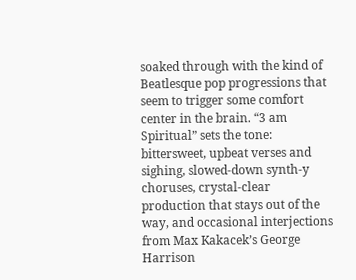soaked through with the kind of Beatlesque pop progressions that seem to trigger some comfort center in the brain. “3 am Spiritual” sets the tone: bittersweet, upbeat verses and sighing, slowed-down synth-y choruses, crystal-clear production that stays out of the way, and occasional interjections from Max Kakacek’s George Harrison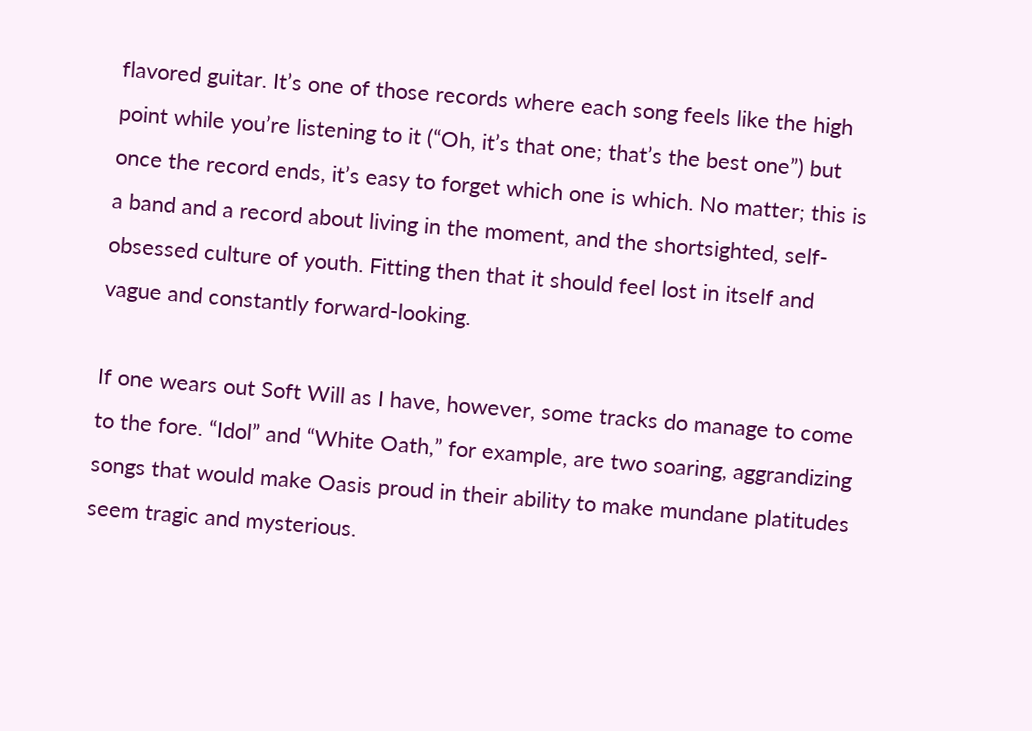flavored guitar. It’s one of those records where each song feels like the high point while you’re listening to it (“Oh, it’s that one; that’s the best one”) but once the record ends, it’s easy to forget which one is which. No matter; this is a band and a record about living in the moment, and the shortsighted, self-obsessed culture of youth. Fitting then that it should feel lost in itself and vague and constantly forward-looking.

If one wears out Soft Will as I have, however, some tracks do manage to come to the fore. “Idol” and “White Oath,” for example, are two soaring, aggrandizing songs that would make Oasis proud in their ability to make mundane platitudes seem tragic and mysterious.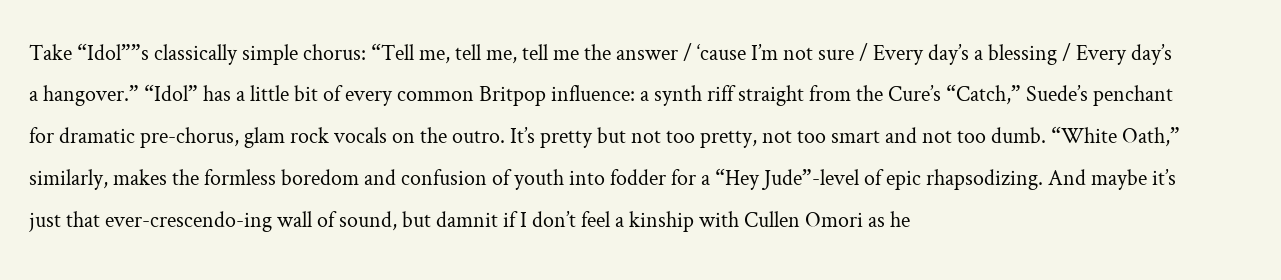Take “Idol””s classically simple chorus: “Tell me, tell me, tell me the answer / ‘cause I’m not sure / Every day’s a blessing / Every day’s a hangover.” “Idol” has a little bit of every common Britpop influence: a synth riff straight from the Cure’s “Catch,” Suede’s penchant for dramatic pre-chorus, glam rock vocals on the outro. It’s pretty but not too pretty, not too smart and not too dumb. “White Oath,” similarly, makes the formless boredom and confusion of youth into fodder for a “Hey Jude”-level of epic rhapsodizing. And maybe it’s just that ever-crescendo-ing wall of sound, but damnit if I don’t feel a kinship with Cullen Omori as he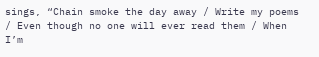sings, “Chain smoke the day away / Write my poems / Even though no one will ever read them / When I’m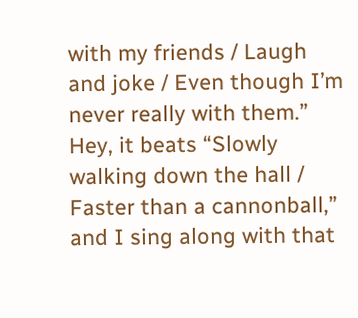with my friends / Laugh and joke / Even though I’m never really with them.” Hey, it beats “Slowly walking down the hall / Faster than a cannonball,” and I sing along with that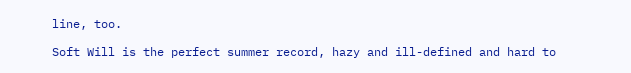line, too.

Soft Will is the perfect summer record, hazy and ill-defined and hard to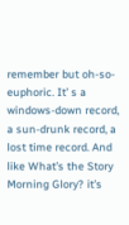remember but oh-so-euphoric. It’ s a windows-down record, a sun-drunk record, a lost time record. And like What’s the Story Morning Glory? it’s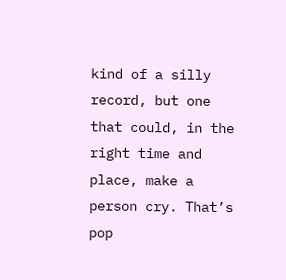kind of a silly record, but one that could, in the right time and place, make a person cry. That’s pop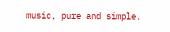music, pure and simple.